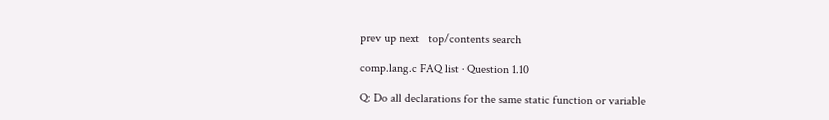prev up next   top/contents search

comp.lang.c FAQ list · Question 1.10

Q: Do all declarations for the same static function or variable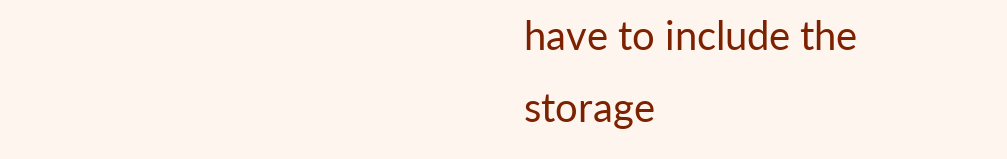have to include the storage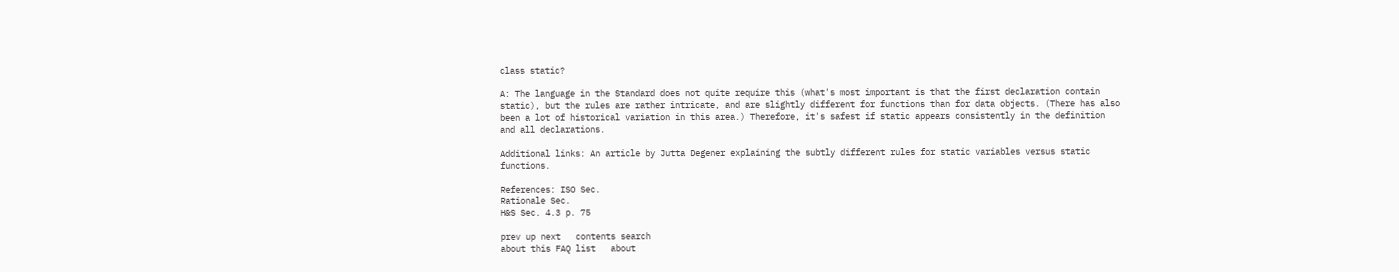class static?

A: The language in the Standard does not quite require this (what's most important is that the first declaration contain static), but the rules are rather intricate, and are slightly different for functions than for data objects. (There has also been a lot of historical variation in this area.) Therefore, it's safest if static appears consistently in the definition and all declarations.

Additional links: An article by Jutta Degener explaining the subtly different rules for static variables versus static functions.

References: ISO Sec.
Rationale Sec.
H&S Sec. 4.3 p. 75

prev up next   contents search
about this FAQ list   about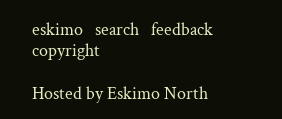eskimo   search   feedback   copyright

Hosted by Eskimo North